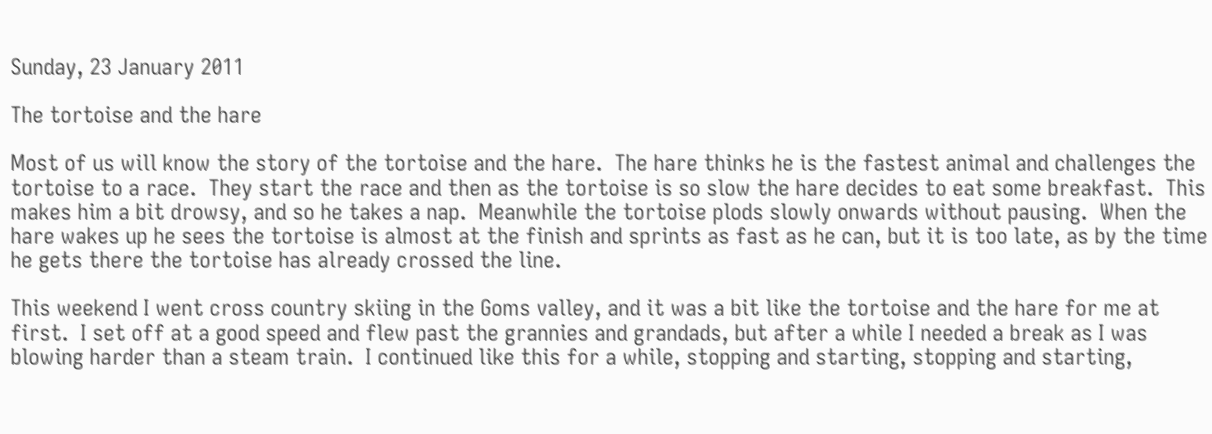Sunday, 23 January 2011

The tortoise and the hare

Most of us will know the story of the tortoise and the hare.  The hare thinks he is the fastest animal and challenges the tortoise to a race.  They start the race and then as the tortoise is so slow the hare decides to eat some breakfast.  This makes him a bit drowsy, and so he takes a nap.  Meanwhile the tortoise plods slowly onwards without pausing.  When the hare wakes up he sees the tortoise is almost at the finish and sprints as fast as he can, but it is too late, as by the time he gets there the tortoise has already crossed the line.

This weekend I went cross country skiing in the Goms valley, and it was a bit like the tortoise and the hare for me at first.  I set off at a good speed and flew past the grannies and grandads, but after a while I needed a break as I was blowing harder than a steam train.  I continued like this for a while, stopping and starting, stopping and starting,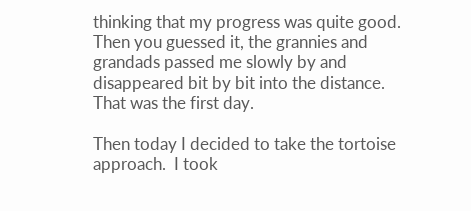thinking that my progress was quite good.  Then you guessed it, the grannies and grandads passed me slowly by and disappeared bit by bit into the distance.  That was the first day.

Then today I decided to take the tortoise approach.  I took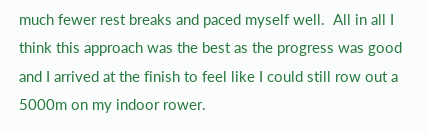much fewer rest breaks and paced myself well.  All in all I think this approach was the best as the progress was good and I arrived at the finish to feel like I could still row out a 5000m on my indoor rower.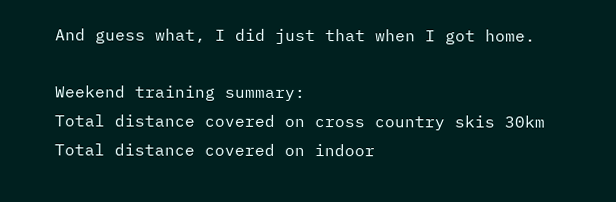And guess what, I did just that when I got home.

Weekend training summary:
Total distance covered on cross country skis 30km
Total distance covered on indoor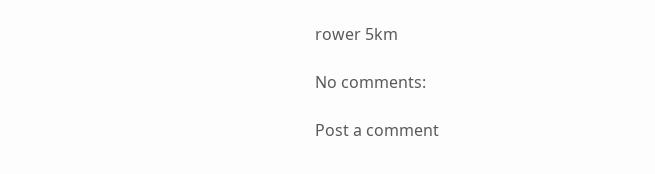rower 5km

No comments:

Post a comment